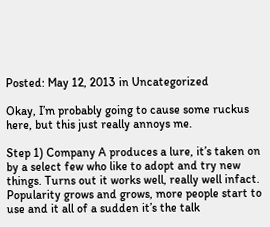Posted: May 12, 2013 in Uncategorized

Okay, I’m probably going to cause some ruckus here, but this just really annoys me.

Step 1) Company A produces a lure, it’s taken on by a select few who like to adopt and try new things. Turns out it works well, really well infact. Popularity grows and grows, more people start to use and it all of a sudden it’s the talk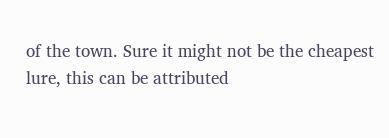of the town. Sure it might not be the cheapest lure, this can be attributed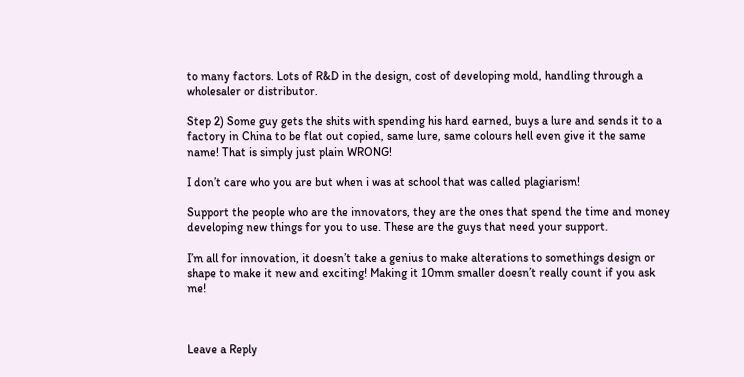to many factors. Lots of R&D in the design, cost of developing mold, handling through a wholesaler or distributor.

Step 2) Some guy gets the shits with spending his hard earned, buys a lure and sends it to a factory in China to be flat out copied, same lure, same colours hell even give it the same name! That is simply just plain WRONG!

I don’t care who you are but when i was at school that was called plagiarism!

Support the people who are the innovators, they are the ones that spend the time and money developing new things for you to use. These are the guys that need your support.

I’m all for innovation, it doesn’t take a genius to make alterations to somethings design or shape to make it new and exciting! Making it 10mm smaller doesn’t really count if you ask me!



Leave a Reply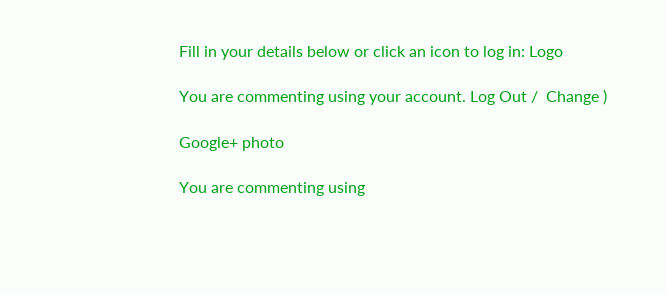Fill in your details below or click an icon to log in: Logo

You are commenting using your account. Log Out /  Change )

Google+ photo

You are commenting using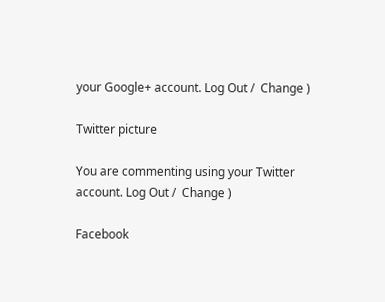your Google+ account. Log Out /  Change )

Twitter picture

You are commenting using your Twitter account. Log Out /  Change )

Facebook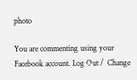photo

You are commenting using your Facebook account. Log Out /  Change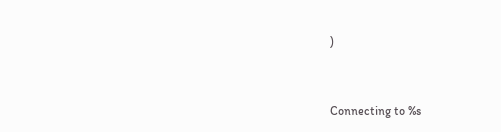)


Connecting to %s